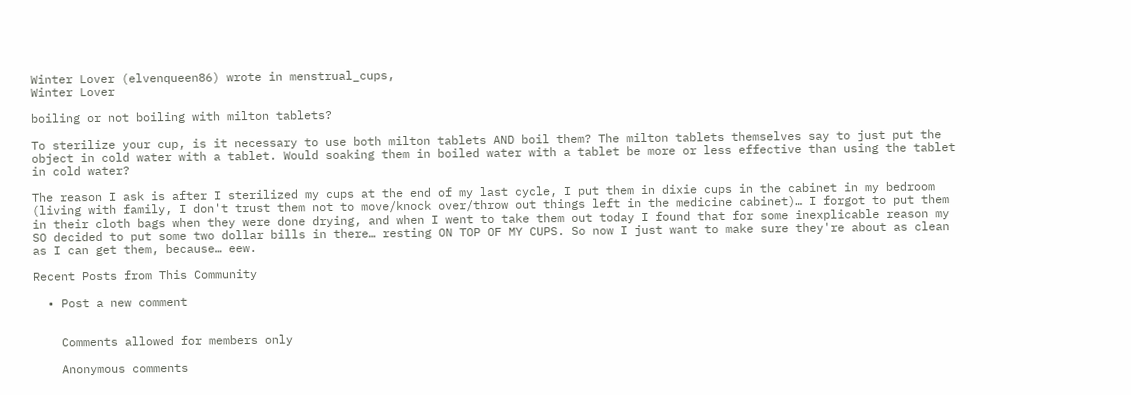Winter Lover (elvenqueen86) wrote in menstrual_cups,
Winter Lover

boiling or not boiling with milton tablets?

To sterilize your cup, is it necessary to use both milton tablets AND boil them? The milton tablets themselves say to just put the object in cold water with a tablet. Would soaking them in boiled water with a tablet be more or less effective than using the tablet in cold water?

The reason I ask is after I sterilized my cups at the end of my last cycle, I put them in dixie cups in the cabinet in my bedroom (living with family, I don't trust them not to move/knock over/throw out things left in the medicine cabinet)… I forgot to put them in their cloth bags when they were done drying, and when I went to take them out today I found that for some inexplicable reason my SO decided to put some two dollar bills in there… resting ON TOP OF MY CUPS. So now I just want to make sure they're about as clean as I can get them, because… eew.

Recent Posts from This Community

  • Post a new comment


    Comments allowed for members only

    Anonymous comments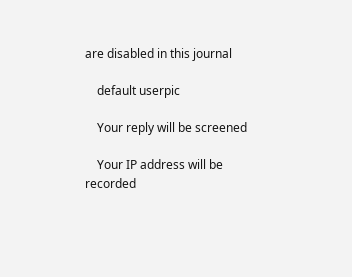are disabled in this journal

    default userpic

    Your reply will be screened

    Your IP address will be recorded